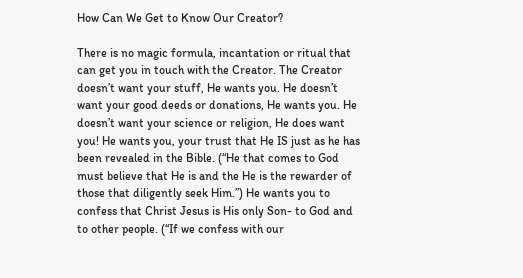How Can We Get to Know Our Creator?

There is no magic formula, incantation or ritual that can get you in touch with the Creator. The Creator doesn’t want your stuff, He wants you. He doesn’t want your good deeds or donations, He wants you. He doesn’t want your science or religion, He does want you! He wants you, your trust that He IS just as he has been revealed in the Bible. (“He that comes to God must believe that He is and the He is the rewarder of those that diligently seek Him.”) He wants you to confess that Christ Jesus is His only Son- to God and to other people. (“If we confess with our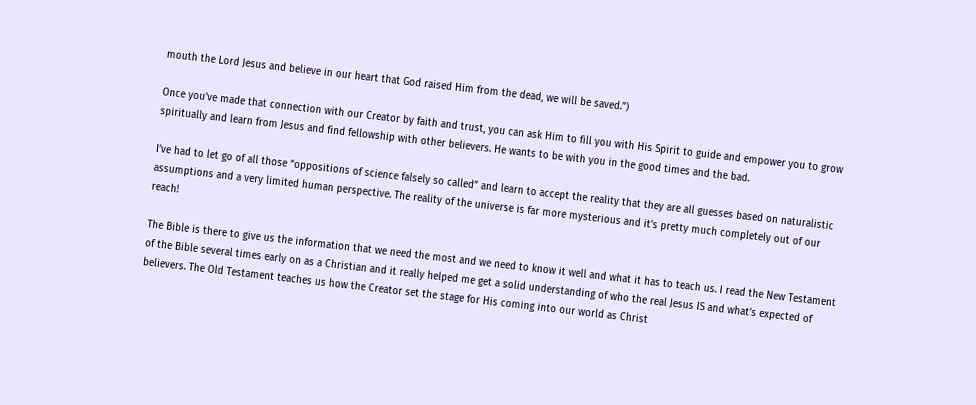mouth the Lord Jesus and believe in our heart that God raised Him from the dead, we will be saved.”)

Once you’ve made that connection with our Creator by faith and trust, you can ask Him to fill you with His Spirit to guide and empower you to grow spiritually and learn from Jesus and find fellowship with other believers. He wants to be with you in the good times and the bad.

I’ve had to let go of all those “oppositions of science falsely so called” and learn to accept the reality that they are all guesses based on naturalistic assumptions and a very limited human perspective. The reality of the universe is far more mysterious and it’s pretty much completely out of our reach!

The Bible is there to give us the information that we need the most and we need to know it well and what it has to teach us. I read the New Testament of the Bible several times early on as a Christian and it really helped me get a solid understanding of who the real Jesus IS and what’s expected of believers. The Old Testament teaches us how the Creator set the stage for His coming into our world as Christ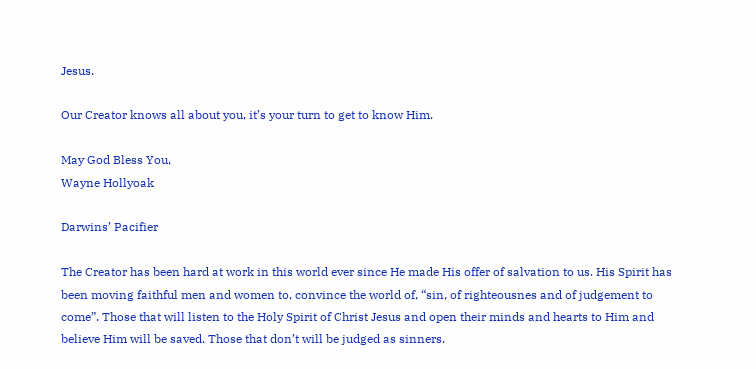Jesus.

Our Creator knows all about you, it’s your turn to get to know Him.

May God Bless You,
Wayne Hollyoak

Darwins’ Pacifier

The Creator has been hard at work in this world ever since He made His offer of salvation to us. His Spirit has been moving faithful men and women to, convince the world of, “sin, of righteousnes and of judgement to come”. Those that will listen to the Holy Spirit of Christ Jesus and open their minds and hearts to Him and believe Him will be saved. Those that don’t will be judged as sinners.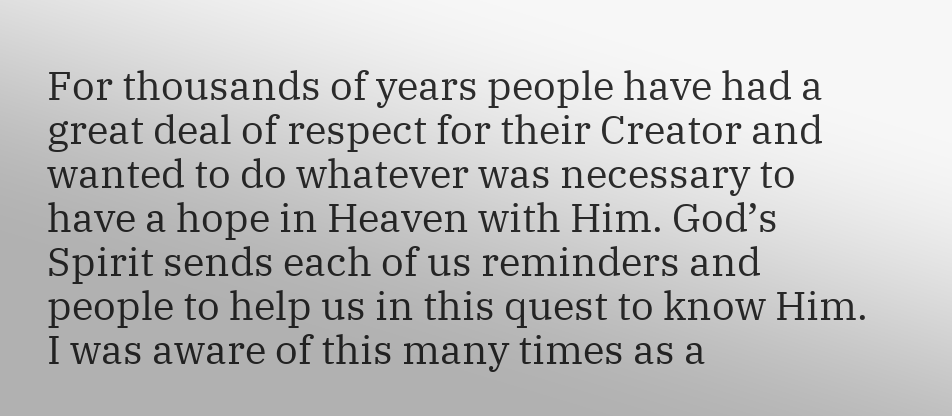For thousands of years people have had a great deal of respect for their Creator and wanted to do whatever was necessary to have a hope in Heaven with Him. God’s Spirit sends each of us reminders and people to help us in this quest to know Him. I was aware of this many times as a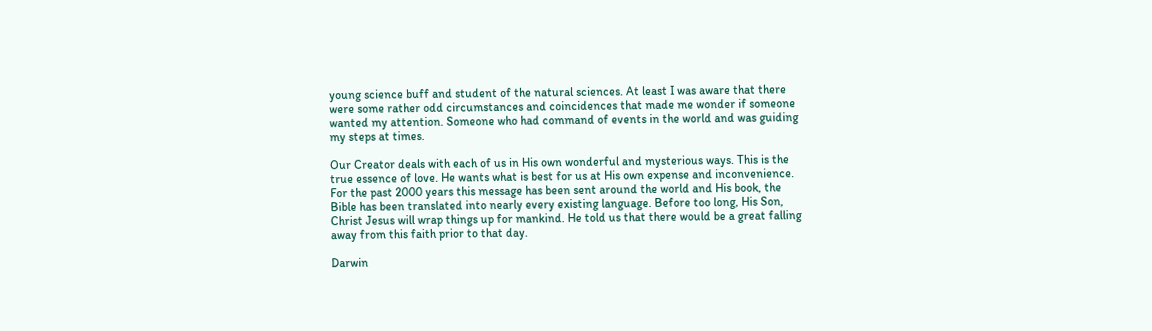young science buff and student of the natural sciences. At least I was aware that there were some rather odd circumstances and coincidences that made me wonder if someone wanted my attention. Someone who had command of events in the world and was guiding my steps at times.

Our Creator deals with each of us in His own wonderful and mysterious ways. This is the true essence of love. He wants what is best for us at His own expense and inconvenience. For the past 2000 years this message has been sent around the world and His book, the Bible has been translated into nearly every existing language. Before too long, His Son, Christ Jesus will wrap things up for mankind. He told us that there would be a great falling away from this faith prior to that day.

Darwin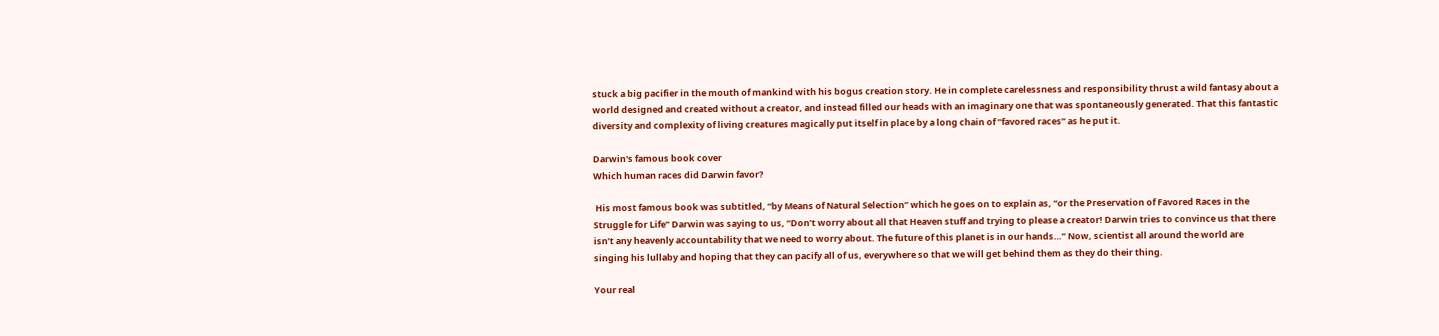stuck a big pacifier in the mouth of mankind with his bogus creation story. He in complete carelessness and responsibility thrust a wild fantasy about a world designed and created without a creator, and instead filled our heads with an imaginary one that was spontaneously generated. That this fantastic diversity and complexity of living creatures magically put itself in place by a long chain of “favored races” as he put it.

Darwin's famous book cover
Which human races did Darwin favor?

 His most famous book was subtitled, “by Means of Natural Selection” which he goes on to explain as, “or the Preservation of Favored Races in the Struggle for Life” Darwin was saying to us, “Don’t worry about all that Heaven stuff and trying to please a creator! Darwin tries to convince us that there isn’t any heavenly accountability that we need to worry about. The future of this planet is in our hands…” Now, scientist all around the world are singing his lullaby and hoping that they can pacify all of us, everywhere so that we will get behind them as they do their thing.

Your real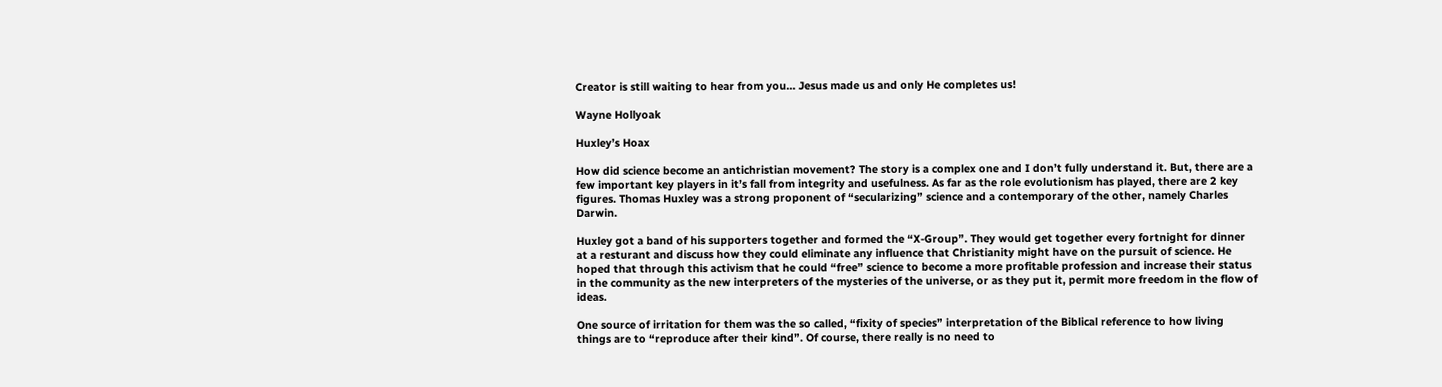Creator is still waiting to hear from you… Jesus made us and only He completes us!

Wayne Hollyoak

Huxley’s Hoax

How did science become an antichristian movement? The story is a complex one and I don’t fully understand it. But, there are a few important key players in it’s fall from integrity and usefulness. As far as the role evolutionism has played, there are 2 key figures. Thomas Huxley was a strong proponent of “secularizing” science and a contemporary of the other, namely Charles Darwin.

Huxley got a band of his supporters together and formed the “X-Group”. They would get together every fortnight for dinner at a resturant and discuss how they could eliminate any influence that Christianity might have on the pursuit of science. He hoped that through this activism that he could “free” science to become a more profitable profession and increase their status in the community as the new interpreters of the mysteries of the universe, or as they put it, permit more freedom in the flow of ideas.

One source of irritation for them was the so called, “fixity of species” interpretation of the Biblical reference to how living things are to “reproduce after their kind”. Of course, there really is no need to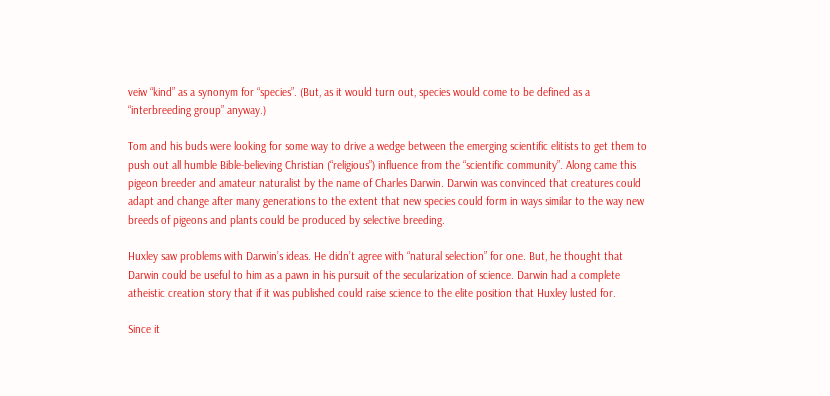veiw “kind” as a synonym for “species”. (But, as it would turn out, species would come to be defined as a “interbreeding group” anyway.)

Tom and his buds were looking for some way to drive a wedge between the emerging scientific elitists to get them to push out all humble Bible-believing Christian (“religious”) influence from the “scientific community”. Along came this pigeon breeder and amateur naturalist by the name of Charles Darwin. Darwin was convinced that creatures could adapt and change after many generations to the extent that new species could form in ways similar to the way new breeds of pigeons and plants could be produced by selective breeding.

Huxley saw problems with Darwin’s ideas. He didn’t agree with “natural selection” for one. But, he thought that Darwin could be useful to him as a pawn in his pursuit of the secularization of science. Darwin had a complete atheistic creation story that if it was published could raise science to the elite position that Huxley lusted for.

Since it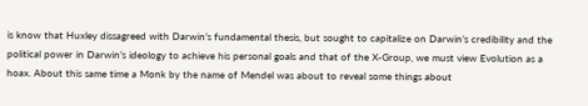is know that Huxley dissagreed with Darwin’s fundamental thesis, but sought to capitalize on Darwin’s credibility and the political power in Darwin’s ideology to achieve his personal goals and that of the X-Group, we must view Evolution as a hoax. About this same time a Monk by the name of Mendel was about to reveal some things about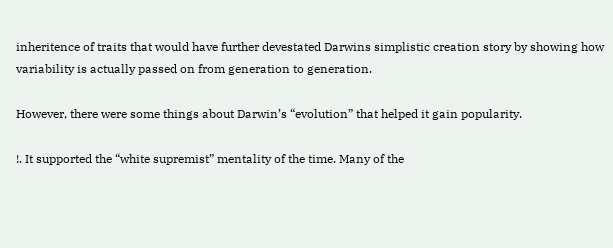inheritence of traits that would have further devestated Darwins simplistic creation story by showing how variability is actually passed on from generation to generation.

However, there were some things about Darwin’s “evolution” that helped it gain popularity.

!. It supported the “white supremist” mentality of the time. Many of the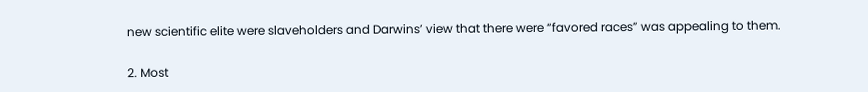new scientific elite were slaveholders and Darwins’ view that there were “favored races” was appealing to them.

2. Most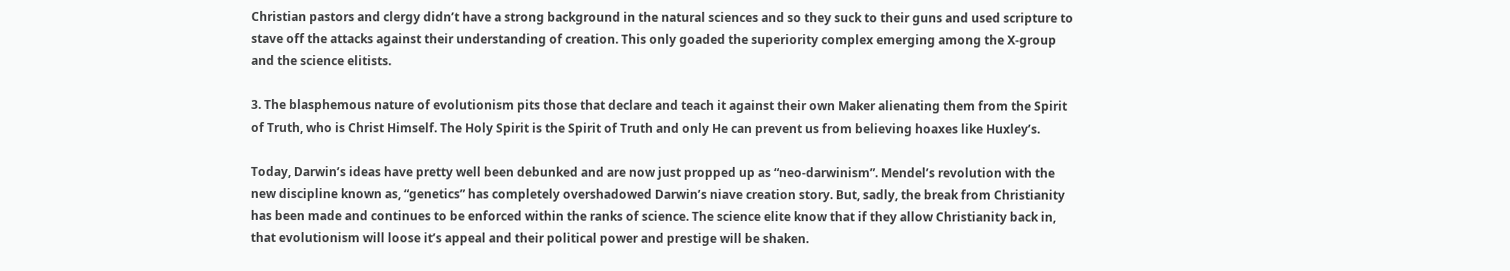Christian pastors and clergy didn’t have a strong background in the natural sciences and so they suck to their guns and used scripture to stave off the attacks against their understanding of creation. This only goaded the superiority complex emerging among the X-group and the science elitists.

3. The blasphemous nature of evolutionism pits those that declare and teach it against their own Maker alienating them from the Spirit of Truth, who is Christ Himself. The Holy Spirit is the Spirit of Truth and only He can prevent us from believing hoaxes like Huxley’s.

Today, Darwin’s ideas have pretty well been debunked and are now just propped up as “neo-darwinism”. Mendel’s revolution with the new discipline known as, “genetics” has completely overshadowed Darwin’s niave creation story. But, sadly, the break from Christianity has been made and continues to be enforced within the ranks of science. The science elite know that if they allow Christianity back in, that evolutionism will loose it’s appeal and their political power and prestige will be shaken.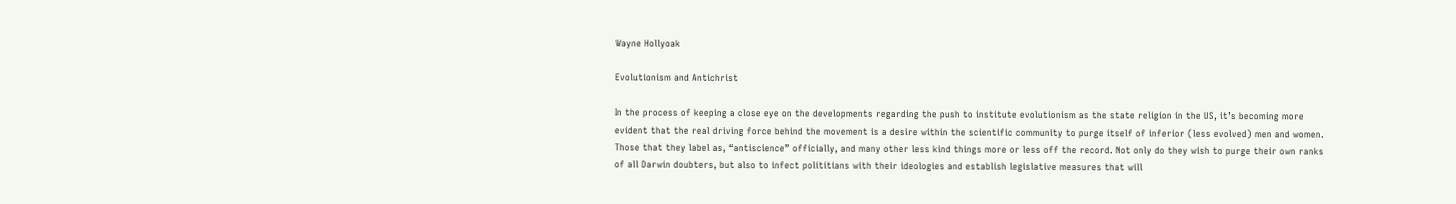Wayne Hollyoak

Evolutionism and Antichrist

In the process of keeping a close eye on the developments regarding the push to institute evolutionism as the state religion in the US, it’s becoming more evident that the real driving force behind the movement is a desire within the scientific community to purge itself of inferior (less evolved) men and women. Those that they label as, “antiscience” officially, and many other less kind things more or less off the record. Not only do they wish to purge their own ranks of all Darwin doubters, but also to infect polititians with their ideologies and establish legislative measures that will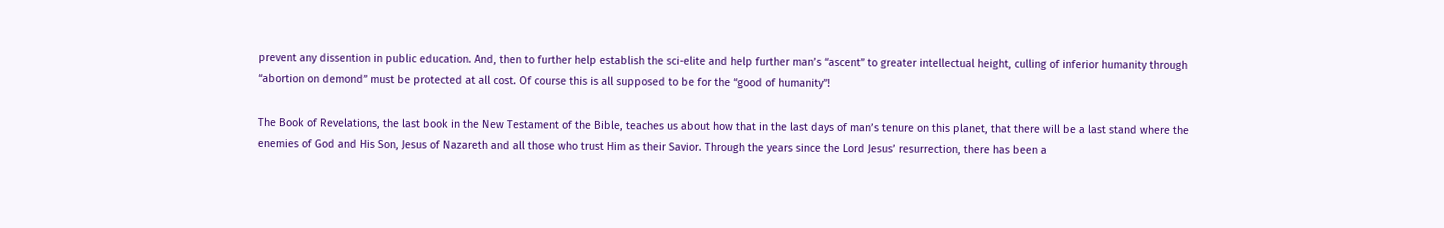prevent any dissention in public education. And, then to further help establish the sci-elite and help further man’s “ascent” to greater intellectual height, culling of inferior humanity through “abortion on demond” must be protected at all cost. Of course this is all supposed to be for the “good of humanity”!

The Book of Revelations, the last book in the New Testament of the Bible, teaches us about how that in the last days of man’s tenure on this planet, that there will be a last stand where the enemies of God and His Son, Jesus of Nazareth and all those who trust Him as their Savior. Through the years since the Lord Jesus’ resurrection, there has been a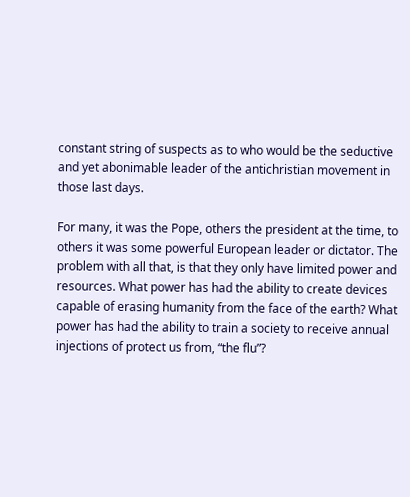constant string of suspects as to who would be the seductive and yet abonimable leader of the antichristian movement in those last days.

For many, it was the Pope, others the president at the time, to others it was some powerful European leader or dictator. The problem with all that, is that they only have limited power and resources. What power has had the ability to create devices capable of erasing humanity from the face of the earth? What power has had the ability to train a society to receive annual injections of protect us from, “the flu”?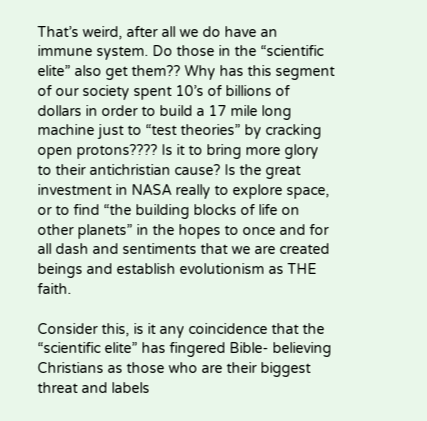That’s weird, after all we do have an immune system. Do those in the “scientific elite” also get them?? Why has this segment of our society spent 10’s of billions of dollars in order to build a 17 mile long machine just to “test theories” by cracking open protons???? Is it to bring more glory to their antichristian cause? Is the great investment in NASA really to explore space, or to find “the building blocks of life on other planets” in the hopes to once and for all dash and sentiments that we are created beings and establish evolutionism as THE faith.

Consider this, is it any coincidence that the “scientific elite” has fingered Bible- believing Christians as those who are their biggest threat and labels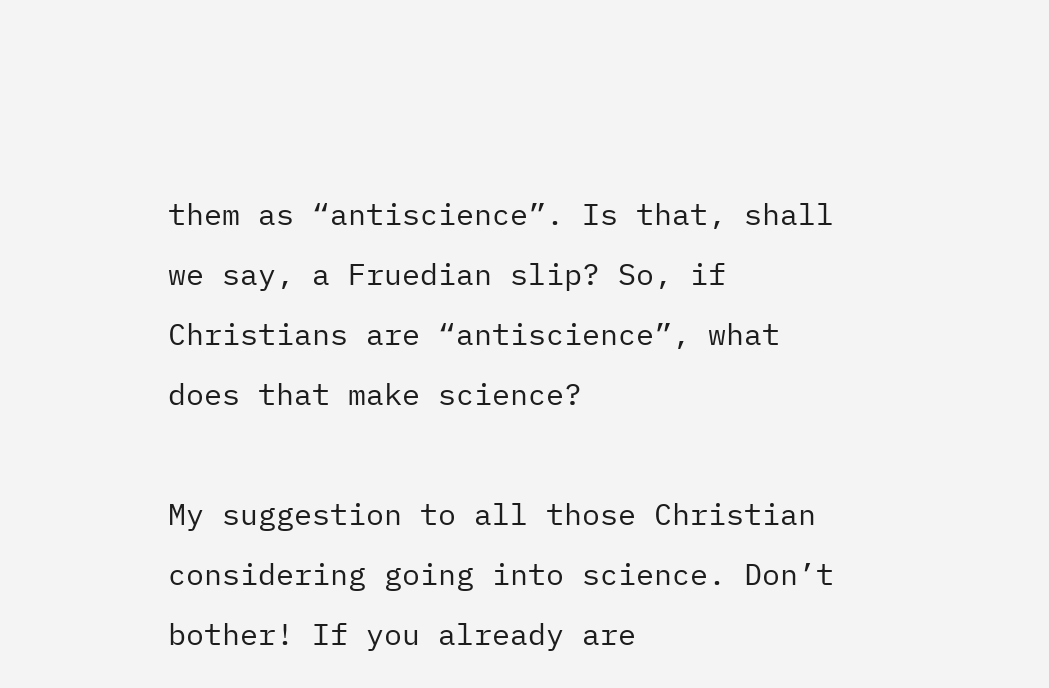them as “antiscience”. Is that, shall we say, a Fruedian slip? So, if Christians are “antiscience”, what does that make science?

My suggestion to all those Christian considering going into science. Don’t bother! If you already are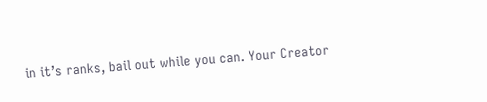in it’s ranks, bail out while you can. Your Creator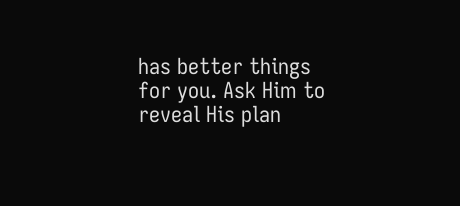has better things for you. Ask Him to reveal His plan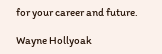for your career and future.

Wayne Hollyoak